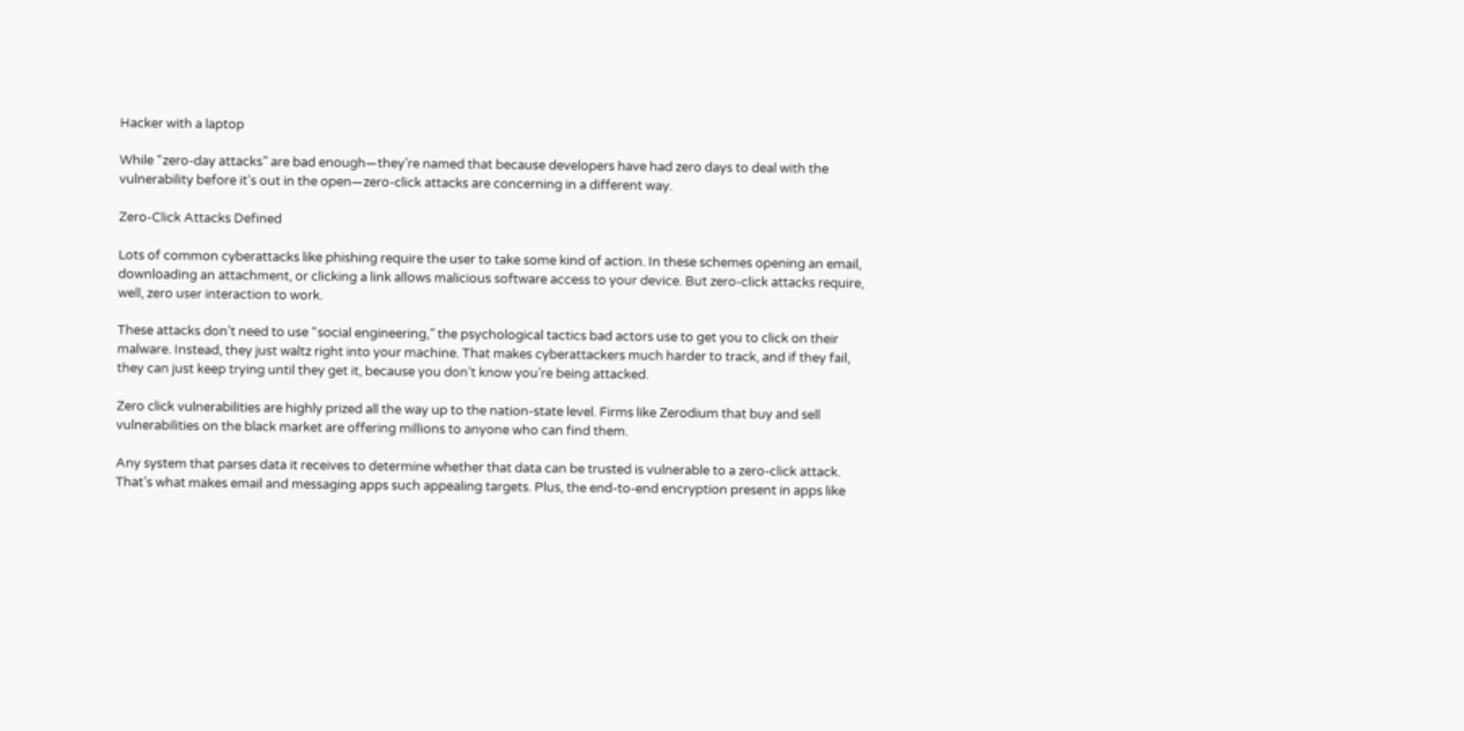Hacker with a laptop

While “zero-day attacks” are bad enough—they’re named that because developers have had zero days to deal with the vulnerability before it’s out in the open—zero-click attacks are concerning in a different way.

Zero-Click Attacks Defined

Lots of common cyberattacks like phishing require the user to take some kind of action. In these schemes opening an email, downloading an attachment, or clicking a link allows malicious software access to your device. But zero-click attacks require, well, zero user interaction to work.

These attacks don’t need to use “social engineering,” the psychological tactics bad actors use to get you to click on their malware. Instead, they just waltz right into your machine. That makes cyberattackers much harder to track, and if they fail, they can just keep trying until they get it, because you don’t know you’re being attacked.

Zero click vulnerabilities are highly prized all the way up to the nation-state level. Firms like Zerodium that buy and sell vulnerabilities on the black market are offering millions to anyone who can find them.

Any system that parses data it receives to determine whether that data can be trusted is vulnerable to a zero-click attack. That’s what makes email and messaging apps such appealing targets. Plus, the end-to-end encryption present in apps like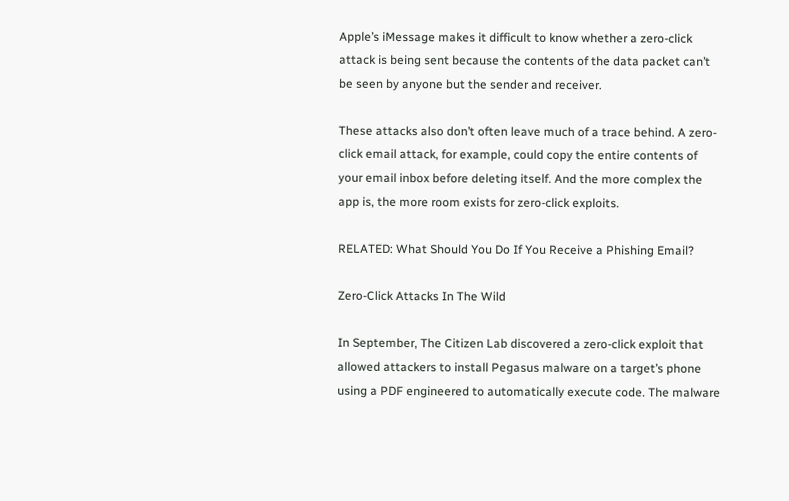Apple’s iMessage makes it difficult to know whether a zero-click attack is being sent because the contents of the data packet can’t be seen by anyone but the sender and receiver.

These attacks also don’t often leave much of a trace behind. A zero-click email attack, for example, could copy the entire contents of your email inbox before deleting itself. And the more complex the app is, the more room exists for zero-click exploits.

RELATED: What Should You Do If You Receive a Phishing Email?

Zero-Click Attacks In The Wild

In September, The Citizen Lab discovered a zero-click exploit that allowed attackers to install Pegasus malware on a target’s phone using a PDF engineered to automatically execute code. The malware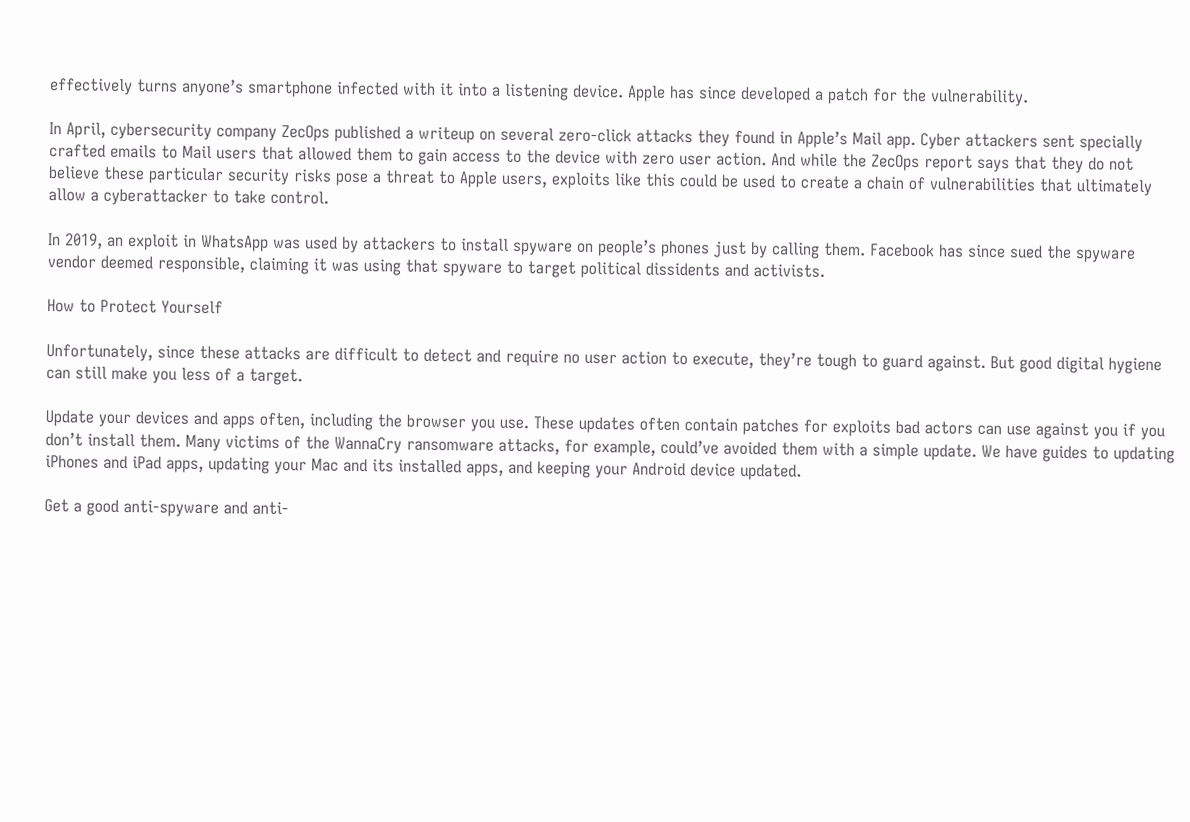effectively turns anyone’s smartphone infected with it into a listening device. Apple has since developed a patch for the vulnerability.

In April, cybersecurity company ZecOps published a writeup on several zero-click attacks they found in Apple’s Mail app. Cyber attackers sent specially crafted emails to Mail users that allowed them to gain access to the device with zero user action. And while the ZecOps report says that they do not believe these particular security risks pose a threat to Apple users, exploits like this could be used to create a chain of vulnerabilities that ultimately allow a cyberattacker to take control.

In 2019, an exploit in WhatsApp was used by attackers to install spyware on people’s phones just by calling them. Facebook has since sued the spyware vendor deemed responsible, claiming it was using that spyware to target political dissidents and activists.

How to Protect Yourself

Unfortunately, since these attacks are difficult to detect and require no user action to execute, they’re tough to guard against. But good digital hygiene can still make you less of a target.

Update your devices and apps often, including the browser you use. These updates often contain patches for exploits bad actors can use against you if you don’t install them. Many victims of the WannaCry ransomware attacks, for example, could’ve avoided them with a simple update. We have guides to updating iPhones and iPad apps, updating your Mac and its installed apps, and keeping your Android device updated.

Get a good anti-spyware and anti-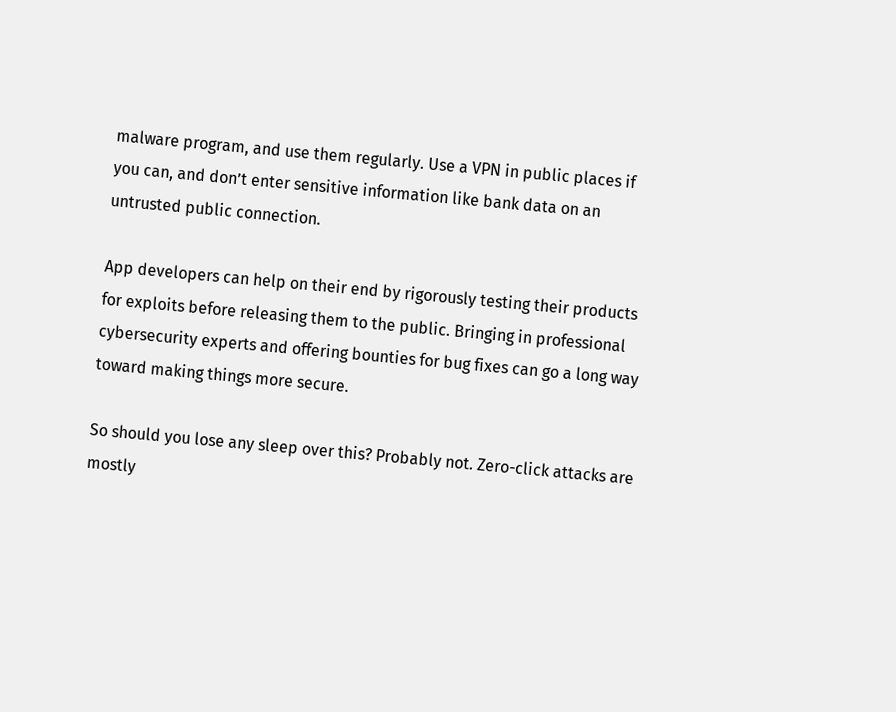malware program, and use them regularly. Use a VPN in public places if you can, and don’t enter sensitive information like bank data on an untrusted public connection.

App developers can help on their end by rigorously testing their products for exploits before releasing them to the public. Bringing in professional cybersecurity experts and offering bounties for bug fixes can go a long way toward making things more secure.

So should you lose any sleep over this? Probably not. Zero-click attacks are mostly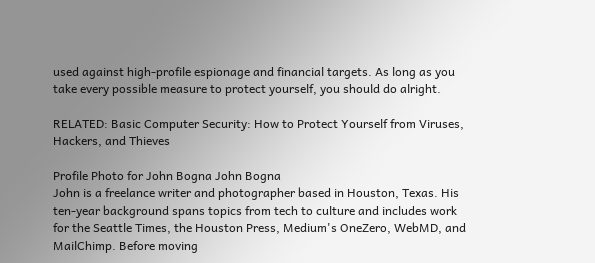used against high-profile espionage and financial targets. As long as you take every possible measure to protect yourself, you should do alright.

RELATED: Basic Computer Security: How to Protect Yourself from Viruses, Hackers, and Thieves

Profile Photo for John Bogna John Bogna
John is a freelance writer and photographer based in Houston, Texas. His ten-year background spans topics from tech to culture and includes work for the Seattle Times, the Houston Press, Medium's OneZero, WebMD, and MailChimp. Before moving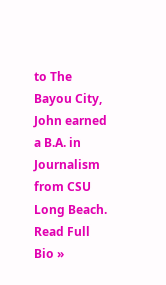to The Bayou City, John earned a B.A. in Journalism from CSU Long Beach.
Read Full Bio »